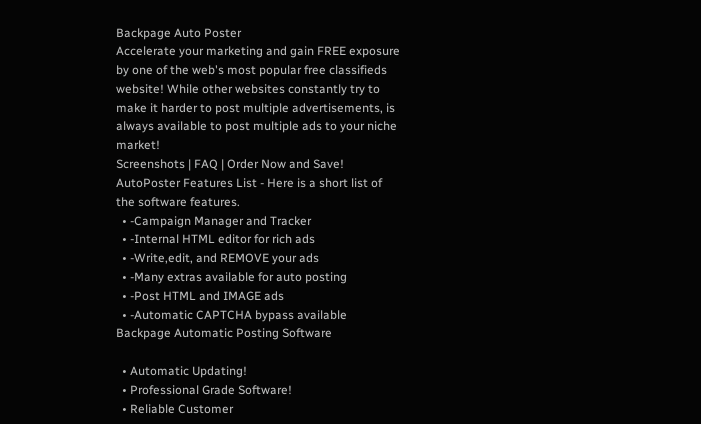Backpage Auto Poster
Accelerate your marketing and gain FREE exposure by one of the web's most popular free classifieds website! While other websites constantly try to make it harder to post multiple advertisements, is always available to post multiple ads to your niche market!
Screenshots | FAQ | Order Now and Save!
AutoPoster Features List - Here is a short list of the software features.
  • -Campaign Manager and Tracker
  • -Internal HTML editor for rich ads
  • -Write,edit, and REMOVE your ads
  • -Many extras available for auto posting
  • -Post HTML and IMAGE ads
  • -Automatic CAPTCHA bypass available
Backpage Automatic Posting Software

  • Automatic Updating!
  • Professional Grade Software!
  • Reliable Customer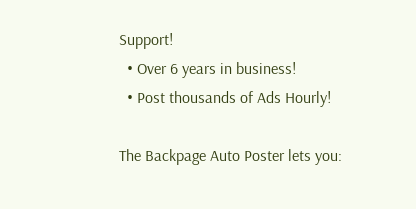Support!
  • Over 6 years in business!
  • Post thousands of Ads Hourly!

The Backpage Auto Poster lets you: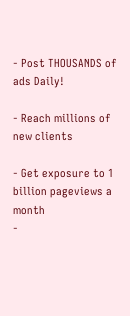- Post THOUSANDS of ads Daily!

- Reach millions of new clients

- Get exposure to 1 billion pageviews a month
-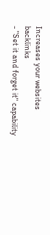Increases your websites backlinks
- "Set it and forget it" capability